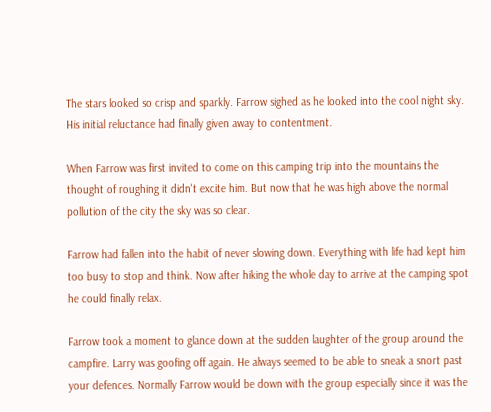The stars looked so crisp and sparkly. Farrow sighed as he looked into the cool night sky. His initial reluctance had finally given away to contentment.

When Farrow was first invited to come on this camping trip into the mountains the thought of roughing it didn't excite him. But now that he was high above the normal pollution of the city the sky was so clear.

Farrow had fallen into the habit of never slowing down. Everything with life had kept him too busy to stop and think. Now after hiking the whole day to arrive at the camping spot he could finally relax.

Farrow took a moment to glance down at the sudden laughter of the group around the campfire. Larry was goofing off again. He always seemed to be able to sneak a snort past your defences. Normally Farrow would be down with the group especially since it was the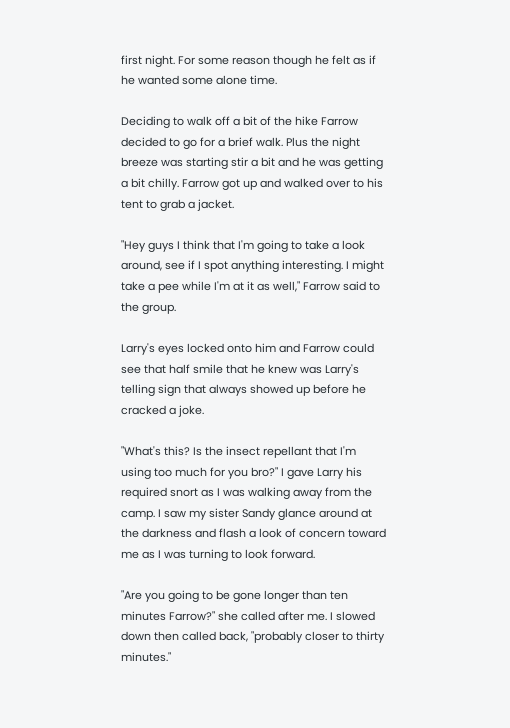first night. For some reason though he felt as if he wanted some alone time.

Deciding to walk off a bit of the hike Farrow decided to go for a brief walk. Plus the night breeze was starting stir a bit and he was getting a bit chilly. Farrow got up and walked over to his tent to grab a jacket.

"Hey guys I think that I'm going to take a look around, see if I spot anything interesting. I might take a pee while I'm at it as well," Farrow said to the group.

Larry's eyes locked onto him and Farrow could see that half smile that he knew was Larry's telling sign that always showed up before he cracked a joke.

"What's this? Is the insect repellant that I'm using too much for you bro?" I gave Larry his required snort as I was walking away from the camp. I saw my sister Sandy glance around at the darkness and flash a look of concern toward me as I was turning to look forward.

"Are you going to be gone longer than ten minutes Farrow?" she called after me. I slowed down then called back, "probably closer to thirty minutes."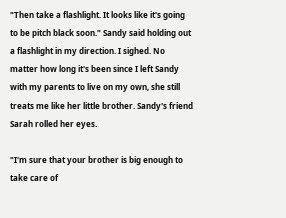"Then take a flashlight. It looks like it's going to be pitch black soon." Sandy said holding out a flashlight in my direction. I sighed. No matter how long it's been since I left Sandy with my parents to live on my own, she still treats me like her little brother. Sandy's friend Sarah rolled her eyes.

"I'm sure that your brother is big enough to take care of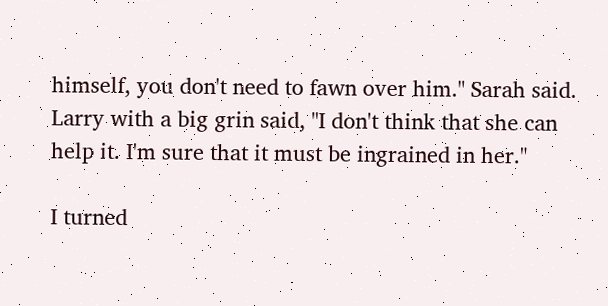himself, you don't need to fawn over him." Sarah said. Larry with a big grin said, "I don't think that she can help it. I'm sure that it must be ingrained in her."

I turned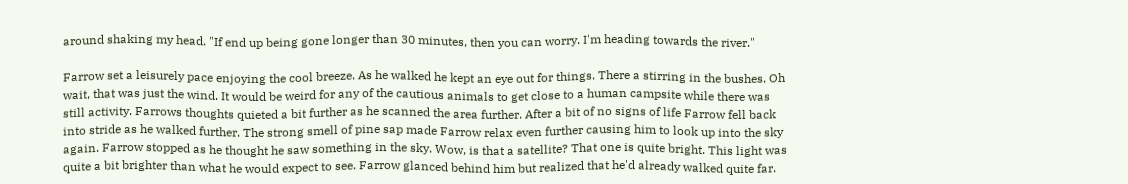around shaking my head. "If end up being gone longer than 30 minutes, then you can worry. I'm heading towards the river."

Farrow set a leisurely pace enjoying the cool breeze. As he walked he kept an eye out for things. There a stirring in the bushes. Oh wait, that was just the wind. It would be weird for any of the cautious animals to get close to a human campsite while there was still activity. Farrows thoughts quieted a bit further as he scanned the area further. After a bit of no signs of life Farrow fell back into stride as he walked further. The strong smell of pine sap made Farrow relax even further causing him to look up into the sky again. Farrow stopped as he thought he saw something in the sky. Wow, is that a satellite? That one is quite bright. This light was quite a bit brighter than what he would expect to see. Farrow glanced behind him but realized that he'd already walked quite far.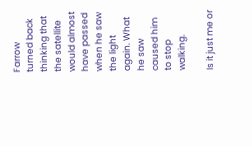Farrow turned back thinking that the satellite would almost have passed when he saw the light again. What he saw caused him to stop walking.

Is it just me or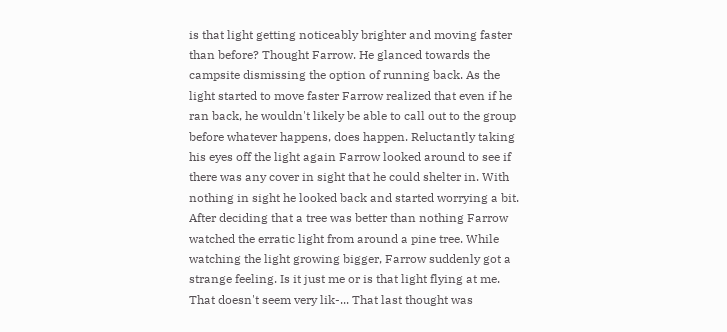is that light getting noticeably brighter and moving faster than before? Thought Farrow. He glanced towards the campsite dismissing the option of running back. As the light started to move faster Farrow realized that even if he ran back, he wouldn't likely be able to call out to the group before whatever happens, does happen. Reluctantly taking his eyes off the light again Farrow looked around to see if there was any cover in sight that he could shelter in. With nothing in sight he looked back and started worrying a bit. After deciding that a tree was better than nothing Farrow watched the erratic light from around a pine tree. While watching the light growing bigger, Farrow suddenly got a strange feeling. Is it just me or is that light flying at me. That doesn't seem very lik-... That last thought was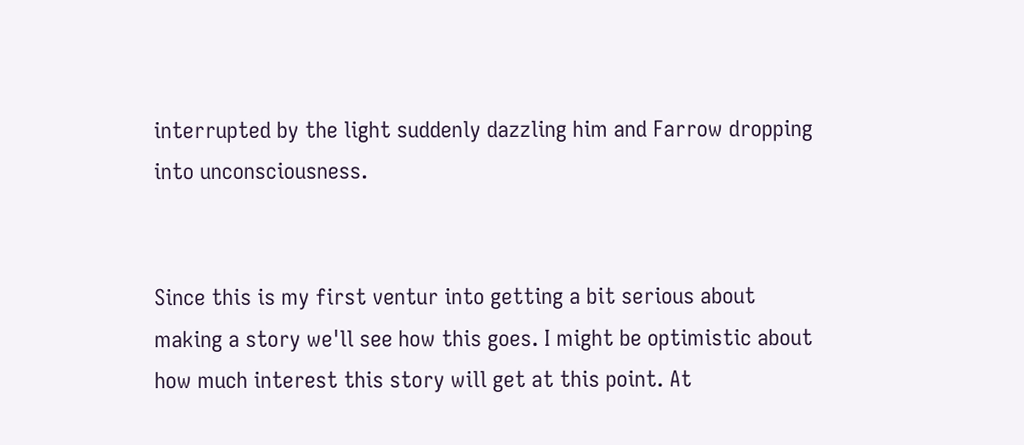interrupted by the light suddenly dazzling him and Farrow dropping into unconsciousness.


Since this is my first ventur into getting a bit serious about making a story we'll see how this goes. I might be optimistic about how much interest this story will get at this point. At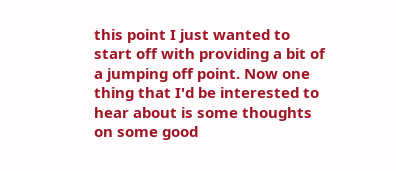this point I just wanted to start off with providing a bit of a jumping off point. Now one thing that I'd be interested to hear about is some thoughts on some good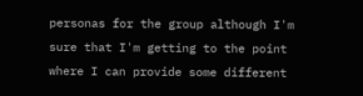personas for the group although I'm sure that I'm getting to the point where I can provide some different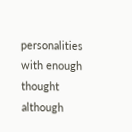personalities with enough thought although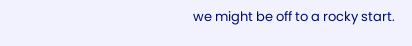we might be off to a rocky start.